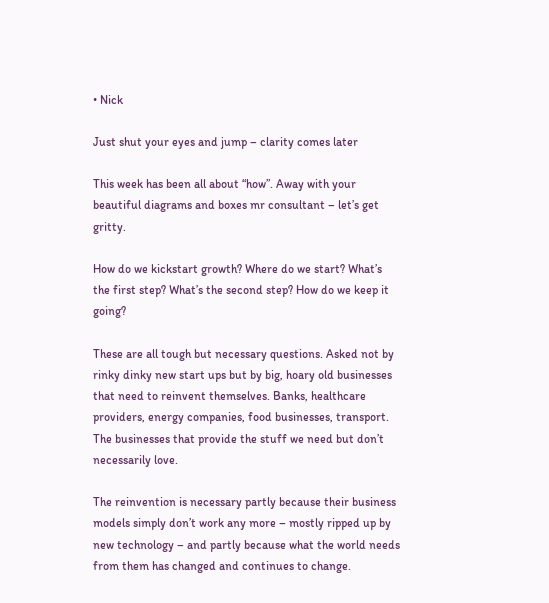• Nick

Just shut your eyes and jump – clarity comes later

This week has been all about “how”. Away with your beautiful diagrams and boxes mr consultant – let’s get gritty.

How do we kickstart growth? Where do we start? What’s the first step? What’s the second step? How do we keep it going?

These are all tough but necessary questions. Asked not by rinky dinky new start ups but by big, hoary old businesses that need to reinvent themselves. Banks, healthcare providers, energy companies, food businesses, transport. The businesses that provide the stuff we need but don’t necessarily love.

The reinvention is necessary partly because their business models simply don’t work any more – mostly ripped up by new technology – and partly because what the world needs from them has changed and continues to change.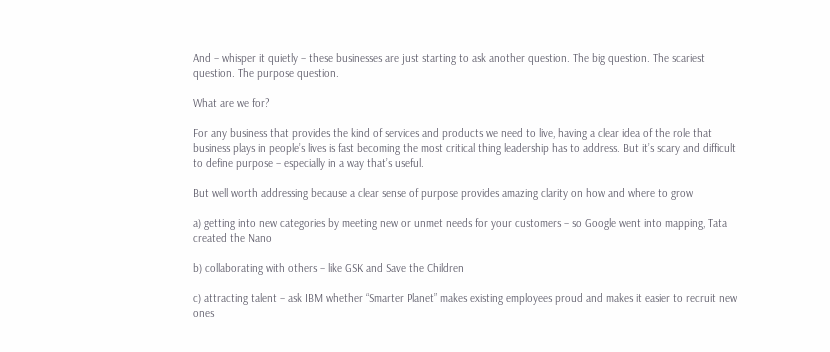And – whisper it quietly – these businesses are just starting to ask another question. The big question. The scariest question. The purpose question.

What are we for?

For any business that provides the kind of services and products we need to live, having a clear idea of the role that business plays in people’s lives is fast becoming the most critical thing leadership has to address. But it’s scary and difficult to define purpose – especially in a way that’s useful.

But well worth addressing because a clear sense of purpose provides amazing clarity on how and where to grow

a) getting into new categories by meeting new or unmet needs for your customers – so Google went into mapping, Tata created the Nano

b) collaborating with others – like GSK and Save the Children

c) attracting talent – ask IBM whether “Smarter Planet” makes existing employees proud and makes it easier to recruit new ones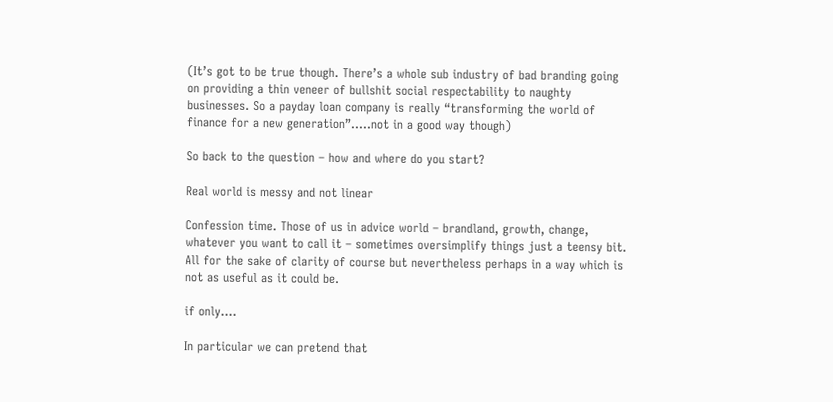(It’s got to be true though. There’s a whole sub industry of bad branding going on providing a thin veneer of bullshit social respectability to naughty businesses. So a payday loan company is really “transforming the world of finance for a new generation”…..not in a good way though)

So back to the question – how and where do you start?

Real world is messy and not linear

Confession time. Those of us in advice world – brandland, growth, change, whatever you want to call it – sometimes oversimplify things just a teensy bit. All for the sake of clarity of course but nevertheless perhaps in a way which is not as useful as it could be.

if only….

In particular we can pretend that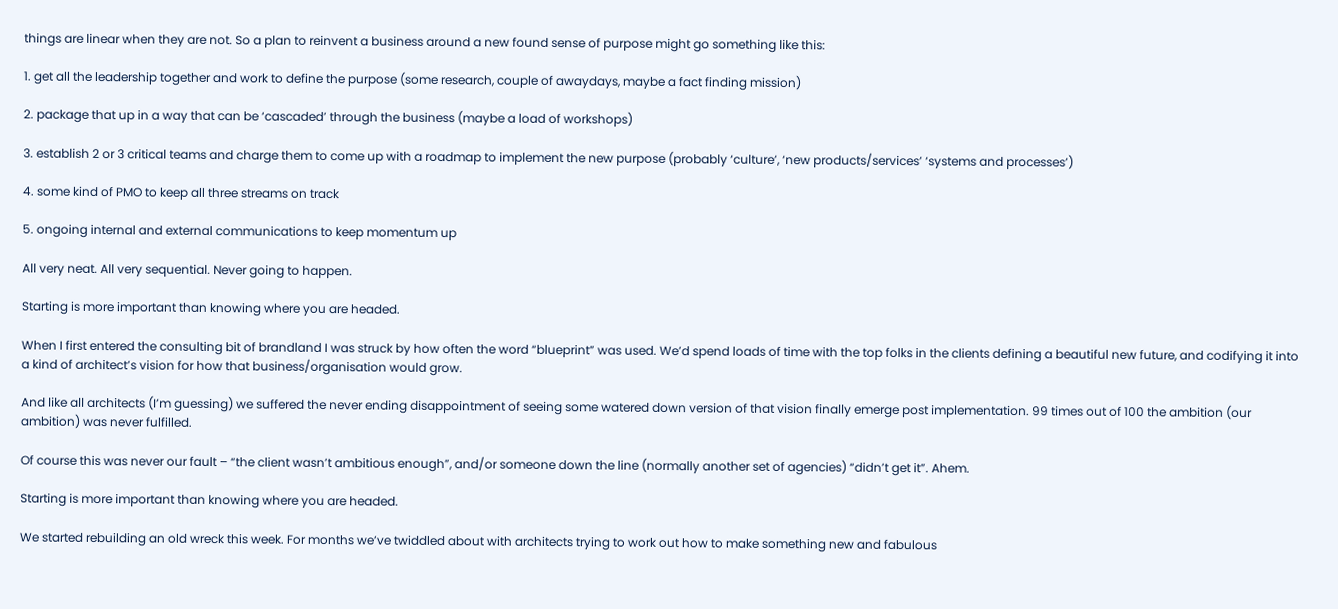things are linear when they are not. So a plan to reinvent a business around a new found sense of purpose might go something like this:

1. get all the leadership together and work to define the purpose (some research, couple of awaydays, maybe a fact finding mission)

2. package that up in a way that can be ‘cascaded’ through the business (maybe a load of workshops)

3. establish 2 or 3 critical teams and charge them to come up with a roadmap to implement the new purpose (probably ‘culture’, ‘new products/services’ ‘systems and processes’)

4. some kind of PMO to keep all three streams on track

5. ongoing internal and external communications to keep momentum up

All very neat. All very sequential. Never going to happen.

Starting is more important than knowing where you are headed.

When I first entered the consulting bit of brandland I was struck by how often the word “blueprint” was used. We’d spend loads of time with the top folks in the clients defining a beautiful new future, and codifying it into a kind of architect’s vision for how that business/organisation would grow.

And like all architects (I’m guessing) we suffered the never ending disappointment of seeing some watered down version of that vision finally emerge post implementation. 99 times out of 100 the ambition (our ambition) was never fulfilled.

Of course this was never our fault – “the client wasn’t ambitious enough”, and/or someone down the line (normally another set of agencies) “didn’t get it”. Ahem.

Starting is more important than knowing where you are headed.

We started rebuilding an old wreck this week. For months we’ve twiddled about with architects trying to work out how to make something new and fabulous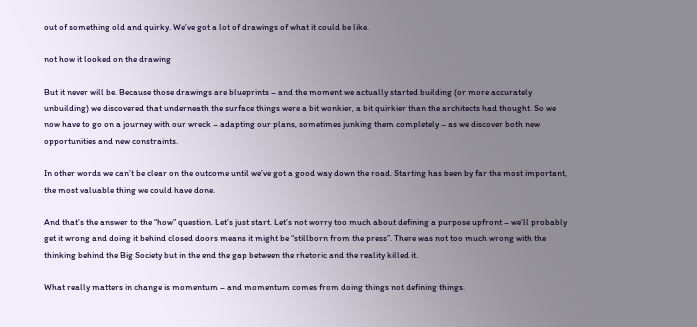out of something old and quirky. We’ve got a lot of drawings of what it could be like.

not how it looked on the drawing

But it never will be. Because those drawings are blueprints – and the moment we actually started building (or more accurately unbuilding) we discovered that underneath the surface things were a bit wonkier, a bit quirkier than the architects had thought. So we now have to go on a journey with our wreck – adapting our plans, sometimes junking them completely – as we discover both new opportunities and new constraints.

In other words we can’t be clear on the outcome until we’ve got a good way down the road. Starting has been by far the most important, the most valuable thing we could have done.

And that’s the answer to the “how” question. Let’s just start. Let’s not worry too much about defining a purpose upfront – we’ll probably get it wrong and doing it behind closed doors means it might be “stillborn from the press”. There was not too much wrong with the thinking behind the Big Society but in the end the gap between the rhetoric and the reality killed it.

What really matters in change is momentum – and momentum comes from doing things not defining things.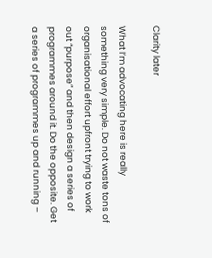Clarity later

What I’m advocating here is really something very simple. Do not waste tons of organisational effort upfront trying to work out “purpose” and then design a series of programmes around it. Do the opposite. Get a series of programmes up and running –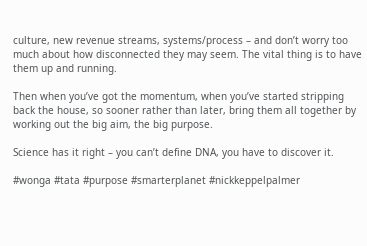culture, new revenue streams, systems/process – and don’t worry too much about how disconnected they may seem. The vital thing is to have them up and running.

Then when you’ve got the momentum, when you’ve started stripping back the house, so sooner rather than later, bring them all together by working out the big aim, the big purpose.

Science has it right – you can’t define DNA, you have to discover it.

#wonga #tata #purpose #smarterplanet #nickkeppelpalmer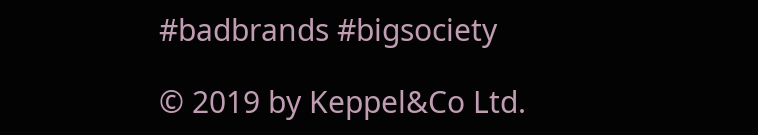#badbrands #bigsociety

© 2019 by Keppel&Co Ltd.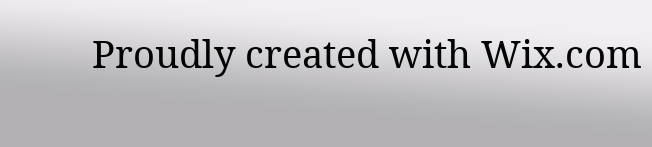Proudly created with Wix.com